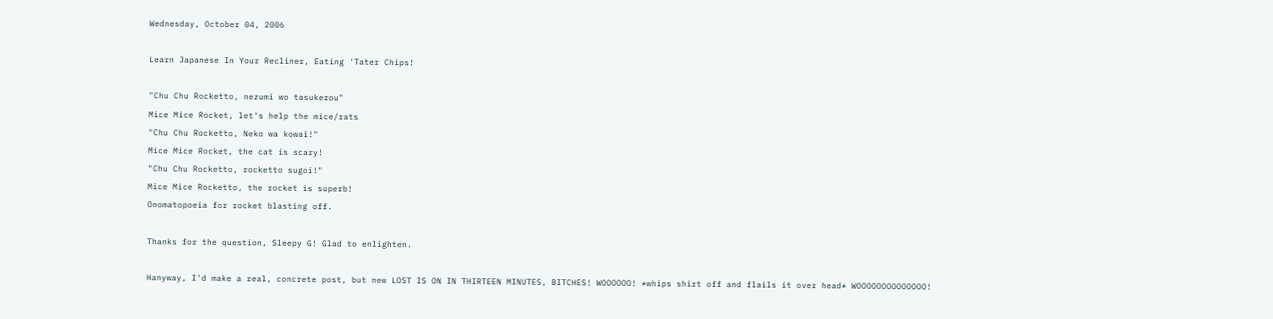Wednesday, October 04, 2006

Learn Japanese In Your Recliner, Eating 'Tater Chips!

"Chu Chu Rocketto, nezumi wo tasukerou"
Mice Mice Rocket, let's help the mice/rats
"Chu Chu Rocketto, Neko wa kowai!"
Mice Mice Rocket, the cat is scary!
"Chu Chu Rocketto, rocketto sugoi!"
Mice Mice Rocketto, the rocket is superb!
Onomatopoeia for rocket blasting off.

Thanks for the question, Sleepy G! Glad to enlighten.

Hanyway, I'd make a real, concrete post, but new LOST IS ON IN THIRTEEN MINUTES, BITCHES! WOOOOOO! *whips shirt off and flails it over head* WOOOOOOOOOOOOOO!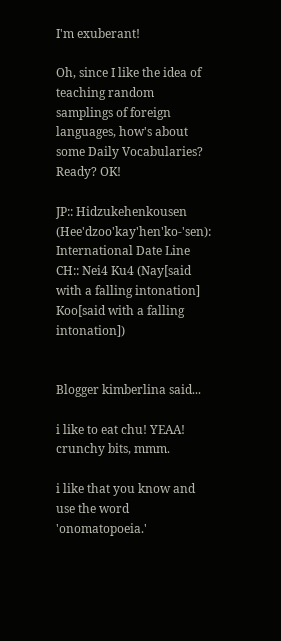I'm exuberant!

Oh, since I like the idea of teaching random samplings of foreign languages, how's about some Daily Vocabularies? Ready? OK!

JP:: Hidzukehenkousen (Hee'dzoo'kay'hen'ko-'sen): International Date Line
CH:: Nei4 Ku4 (Nay[said with a falling intonation] Koo[said with a falling intonation])


Blogger kimberlina said...

i like to eat chu! YEAA!
crunchy bits, mmm.

i like that you know and use the word 'onomatopoeia.'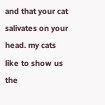and that your cat salivates on your head. my cats like to show us the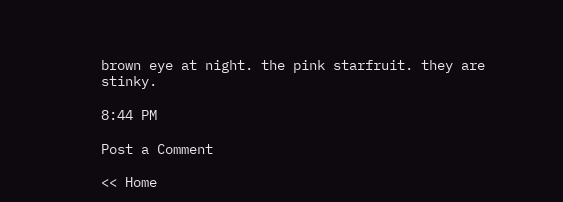brown eye at night. the pink starfruit. they are stinky.

8:44 PM

Post a Comment

<< Home